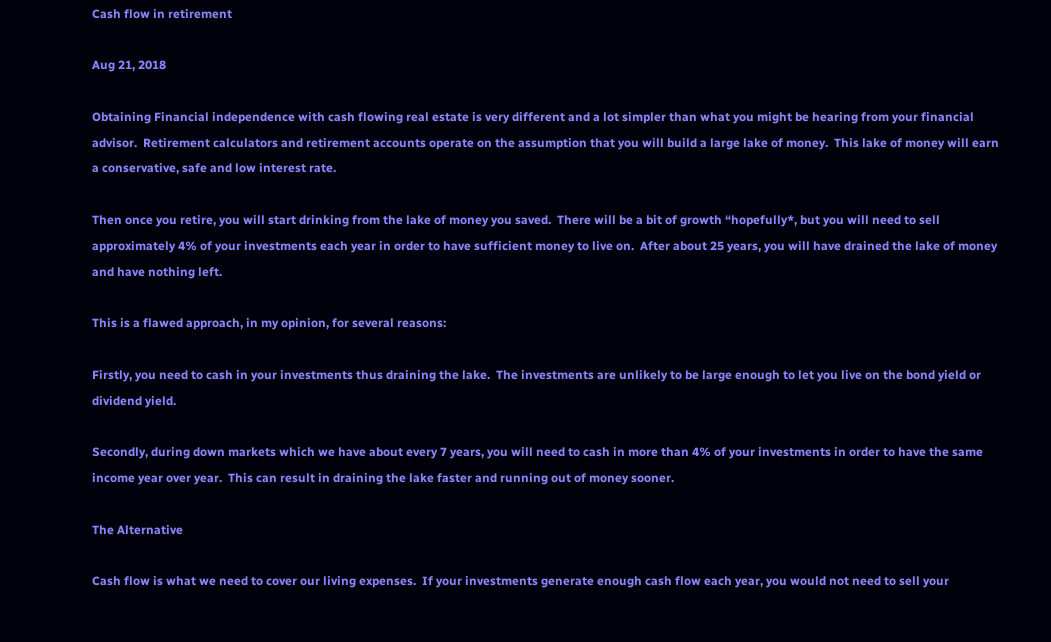Cash flow in retirement

Aug 21, 2018

Obtaining Financial independence with cash flowing real estate is very different and a lot simpler than what you might be hearing from your financial advisor.  Retirement calculators and retirement accounts operate on the assumption that you will build a large lake of money.  This lake of money will earn a conservative, safe and low interest rate.

Then once you retire, you will start drinking from the lake of money you saved.  There will be a bit of growth “hopefully*, but you will need to sell approximately 4% of your investments each year in order to have sufficient money to live on.  After about 25 years, you will have drained the lake of money and have nothing left.

This is a flawed approach, in my opinion, for several reasons:

Firstly, you need to cash in your investments thus draining the lake.  The investments are unlikely to be large enough to let you live on the bond yield or dividend yield.

Secondly, during down markets which we have about every 7 years, you will need to cash in more than 4% of your investments in order to have the same income year over year.  This can result in draining the lake faster and running out of money sooner.

The Alternative

Cash flow is what we need to cover our living expenses.  If your investments generate enough cash flow each year, you would not need to sell your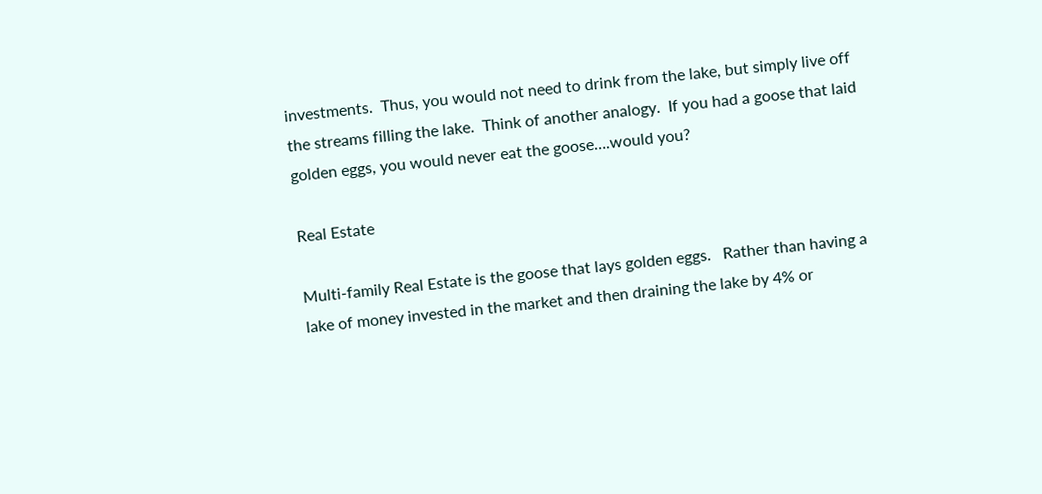investments.  Thus, you would not need to drink from the lake, but simply live off the streams filling the lake.  Think of another analogy.  If you had a goose that laid golden eggs, you would never eat the goose….would you?

Real Estate

Multi-family Real Estate is the goose that lays golden eggs.   Rather than having a lake of money invested in the market and then draining the lake by 4% or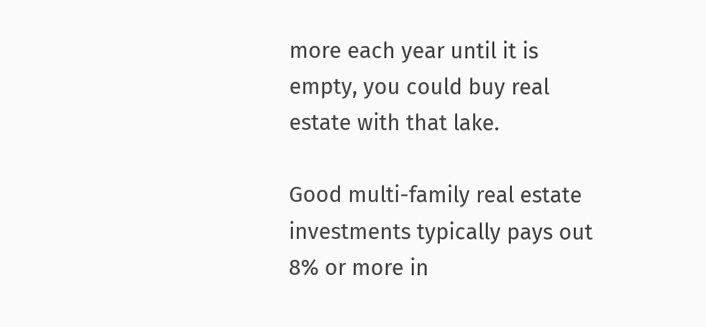more each year until it is empty, you could buy real estate with that lake.

Good multi-family real estate investments typically pays out 8% or more in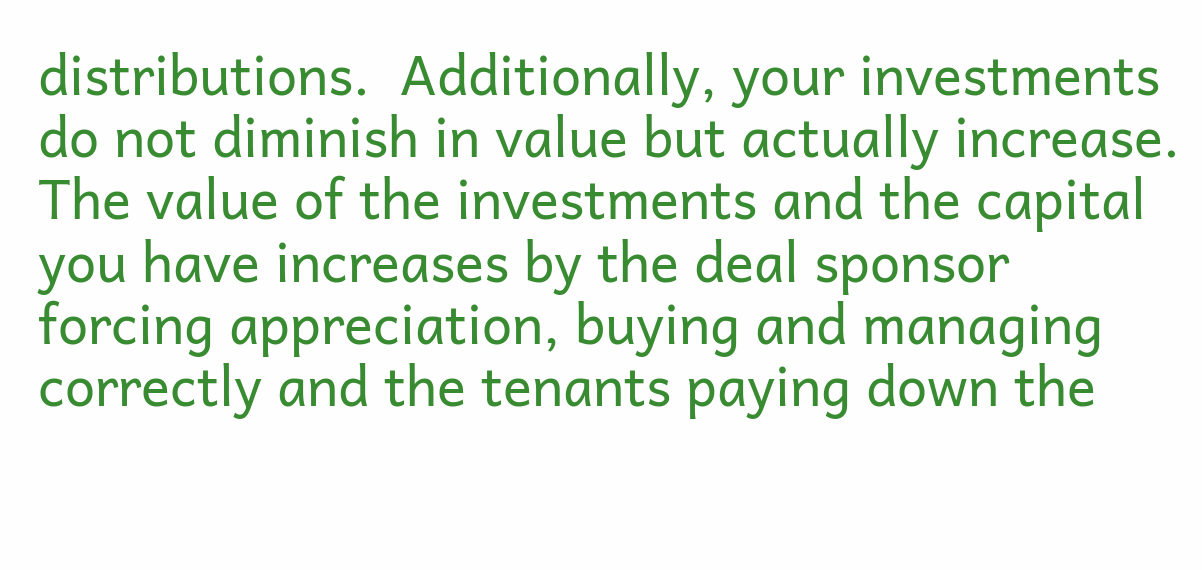distributions.  Additionally, your investments do not diminish in value but actually increase.  The value of the investments and the capital you have increases by the deal sponsor forcing appreciation, buying and managing correctly and the tenants paying down the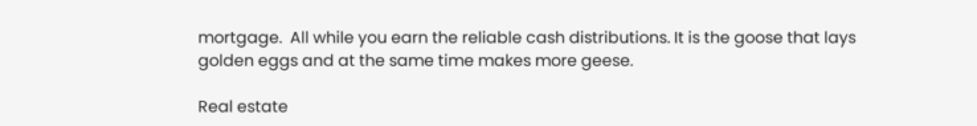mortgage.  All while you earn the reliable cash distributions. It is the goose that lays golden eggs and at the same time makes more geese.

Real estate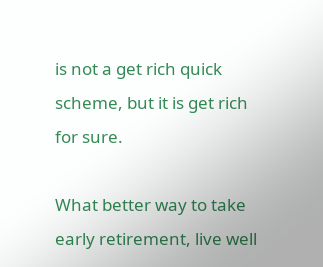is not a get rich quick scheme, but it is get rich for sure.

What better way to take early retirement, live well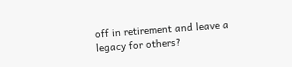off in retirement and leave a legacy for others?